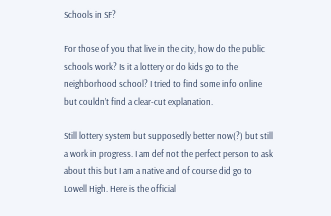Schools in SF?

For those of you that live in the city, how do the public schools work? Is it a lottery or do kids go to the neighborhood school? I tried to find some info online but couldn’t find a clear-cut explanation.

Still lottery system but supposedly better now(?) but still a work in progress. I am def not the perfect person to ask about this but I am a native and of course did go to Lowell High. Here is the official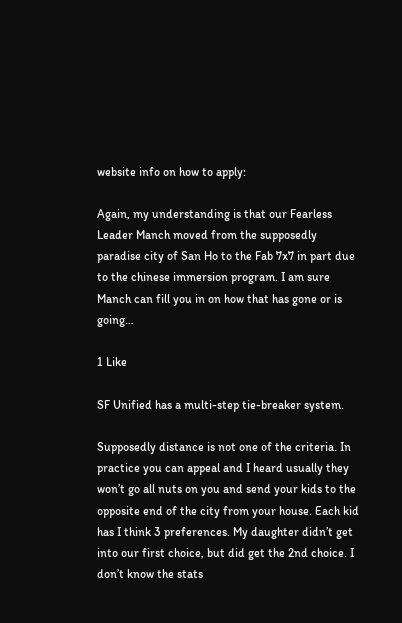website info on how to apply:

Again, my understanding is that our Fearless Leader Manch moved from the supposedly paradise city of San Ho to the Fab 7x7 in part due to the chinese immersion program. I am sure Manch can fill you in on how that has gone or is going…

1 Like

SF Unified has a multi-step tie-breaker system.

Supposedly distance is not one of the criteria. In practice you can appeal and I heard usually they won’t go all nuts on you and send your kids to the opposite end of the city from your house. Each kid has I think 3 preferences. My daughter didn’t get into our first choice, but did get the 2nd choice. I don’t know the stats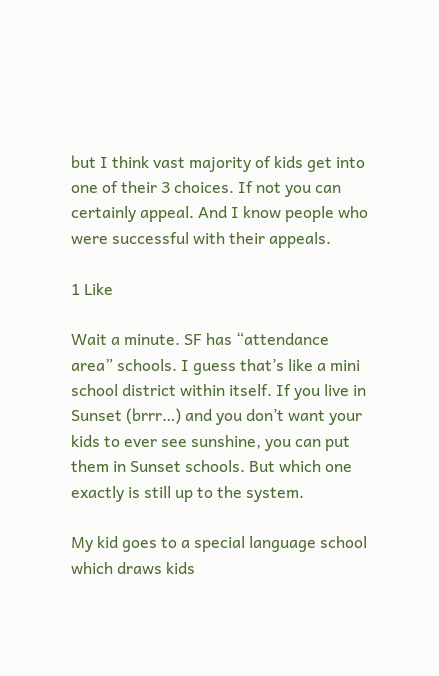but I think vast majority of kids get into one of their 3 choices. If not you can certainly appeal. And I know people who were successful with their appeals.

1 Like

Wait a minute. SF has “attendance area” schools. I guess that’s like a mini school district within itself. If you live in Sunset (brrr…) and you don’t want your kids to ever see sunshine, you can put them in Sunset schools. But which one exactly is still up to the system.

My kid goes to a special language school which draws kids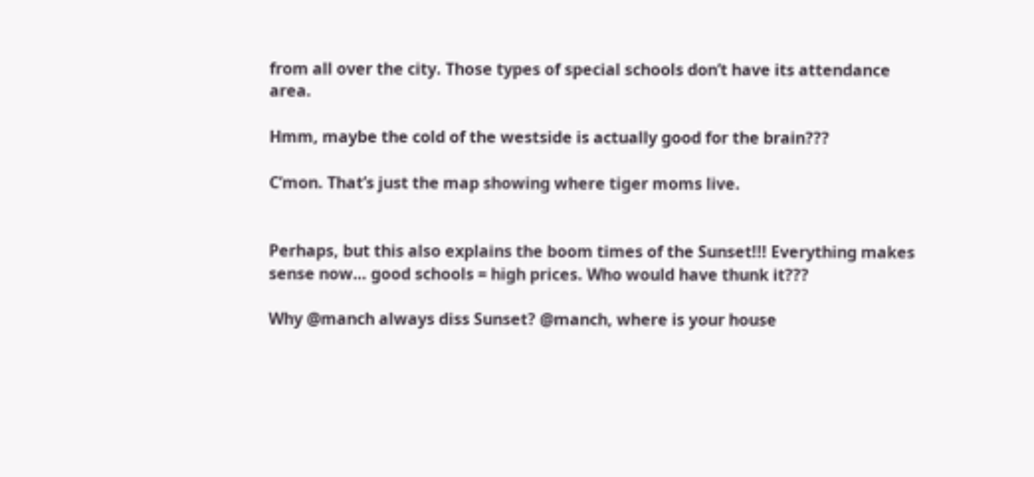from all over the city. Those types of special schools don’t have its attendance area.

Hmm, maybe the cold of the westside is actually good for the brain???

C’mon. That’s just the map showing where tiger moms live.


Perhaps, but this also explains the boom times of the Sunset!!! Everything makes sense now… good schools = high prices. Who would have thunk it???

Why @manch always diss Sunset? @manch, where is your house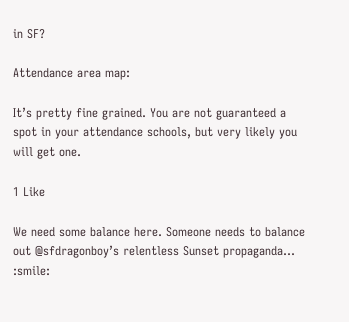in SF?

Attendance area map:

It’s pretty fine grained. You are not guaranteed a spot in your attendance schools, but very likely you will get one.

1 Like

We need some balance here. Someone needs to balance out @sfdragonboy’s relentless Sunset propaganda… :smile: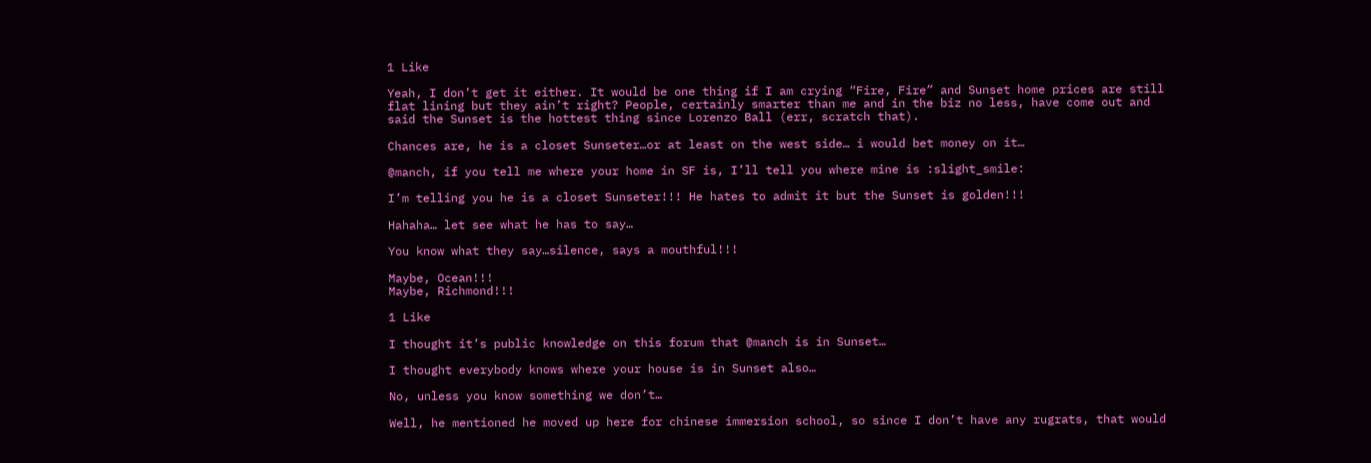1 Like

Yeah, I don’t get it either. It would be one thing if I am crying “Fire, Fire” and Sunset home prices are still flat lining but they ain’t right? People, certainly smarter than me and in the biz no less, have come out and said the Sunset is the hottest thing since Lorenzo Ball (err, scratch that).

Chances are, he is a closet Sunseter…or at least on the west side… i would bet money on it…

@manch, if you tell me where your home in SF is, I’ll tell you where mine is :slight_smile:

I’m telling you he is a closet Sunseter!!! He hates to admit it but the Sunset is golden!!!

Hahaha… let see what he has to say…

You know what they say…silence, says a mouthful!!!

Maybe, Ocean!!!
Maybe, Richmond!!!

1 Like

I thought it’s public knowledge on this forum that @manch is in Sunset…

I thought everybody knows where your house is in Sunset also…

No, unless you know something we don’t…

Well, he mentioned he moved up here for chinese immersion school, so since I don’t have any rugrats, that would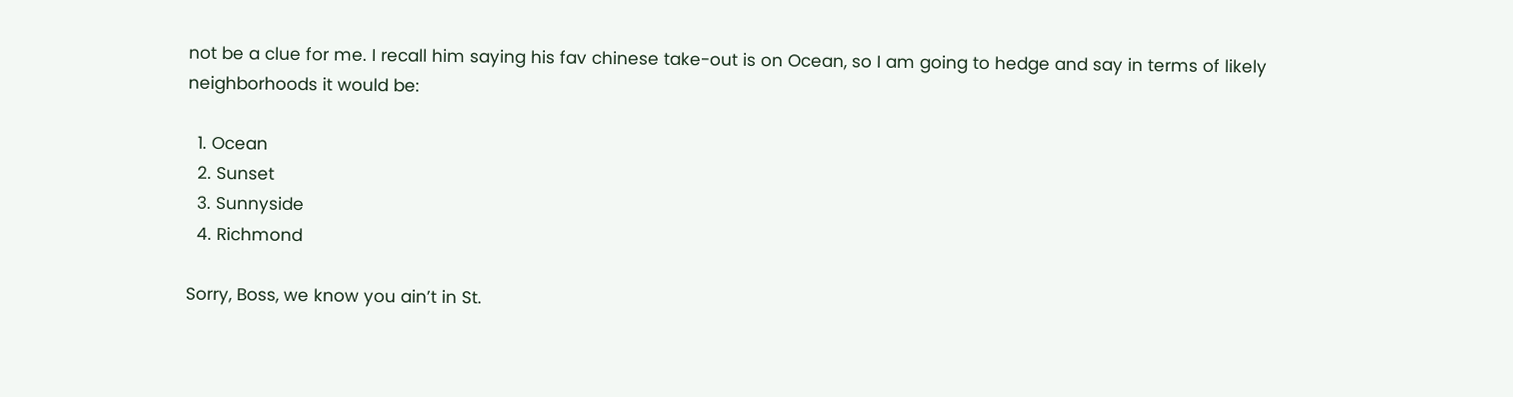not be a clue for me. I recall him saying his fav chinese take-out is on Ocean, so I am going to hedge and say in terms of likely neighborhoods it would be:

  1. Ocean
  2. Sunset
  3. Sunnyside
  4. Richmond

Sorry, Boss, we know you ain’t in St.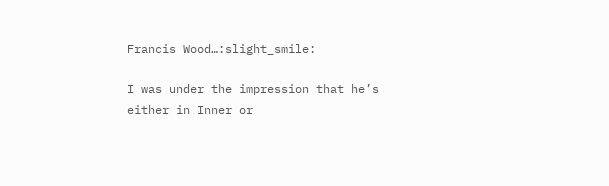Francis Wood…:slight_smile:

I was under the impression that he’s either in Inner or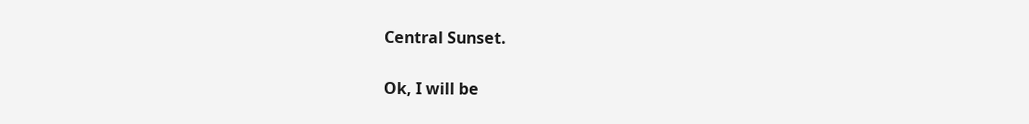Central Sunset.

Ok, I will be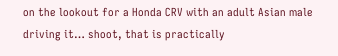on the lookout for a Honda CRV with an adult Asian male driving it… shoot, that is practically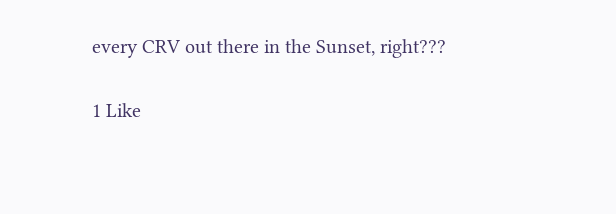every CRV out there in the Sunset, right???

1 Like